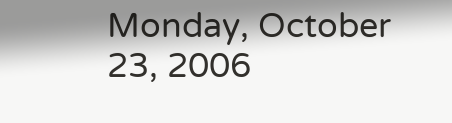Monday, October 23, 2006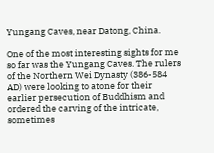Yungang Caves, near Datong, China.

One of the most interesting sights for me so far was the Yungang Caves. The rulers of the Northern Wei Dynasty (386-584 AD) were looking to atone for their earlier persecution of Buddhism and ordered the carving of the intricate, sometimes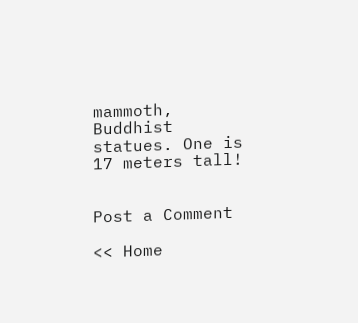mammoth, Buddhist statues. One is 17 meters tall!


Post a Comment

<< Home